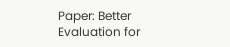Paper: Better Evaluation for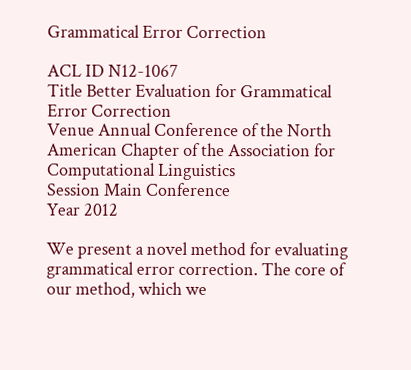Grammatical Error Correction

ACL ID N12-1067
Title Better Evaluation for Grammatical Error Correction
Venue Annual Conference of the North American Chapter of the Association for Computational Linguistics
Session Main Conference
Year 2012

We present a novel method for evaluating grammatical error correction. The core of our method, which we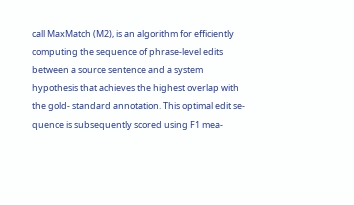call MaxMatch (M2), is an algorithm for efficiently computing the sequence of phrase-level edits between a source sentence and a system hypothesis that achieves the highest overlap with the gold- standard annotation. This optimal edit se- quence is subsequently scored using F1 mea-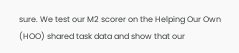sure. We test our M2 scorer on the Helping Our Own (HOO) shared task data and show that our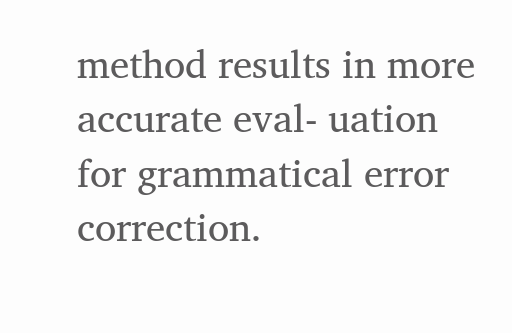method results in more accurate eval- uation for grammatical error correction.